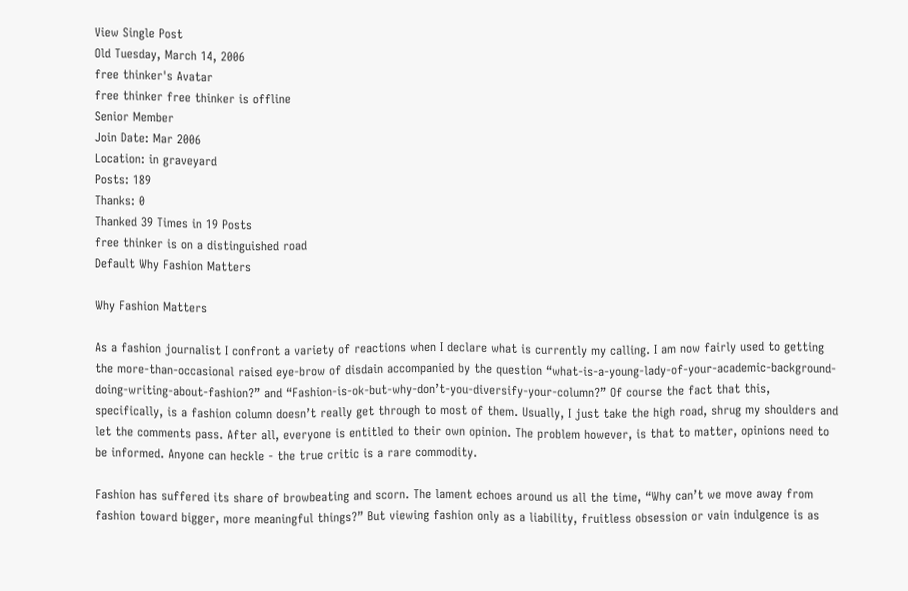View Single Post
Old Tuesday, March 14, 2006
free thinker's Avatar
free thinker free thinker is offline
Senior Member
Join Date: Mar 2006
Location: in graveyard
Posts: 189
Thanks: 0
Thanked 39 Times in 19 Posts
free thinker is on a distinguished road
Default Why Fashion Matters

Why Fashion Matters

As a fashion journalist I confront a variety of reactions when I declare what is currently my calling. I am now fairly used to getting the more-than-occasional raised eye-brow of disdain accompanied by the question “what-is-a-young-lady-of-your-academic-background-doing-writing-about-fashion?” and “Fashion-is-ok-but-why-don’t-you-diversify-your-column?” Of course the fact that this, specifically, is a fashion column doesn’t really get through to most of them. Usually, I just take the high road, shrug my shoulders and let the comments pass. After all, everyone is entitled to their own opinion. The problem however, is that to matter, opinions need to be informed. Anyone can heckle - the true critic is a rare commodity.

Fashion has suffered its share of browbeating and scorn. The lament echoes around us all the time, “Why can’t we move away from fashion toward bigger, more meaningful things?” But viewing fashion only as a liability, fruitless obsession or vain indulgence is as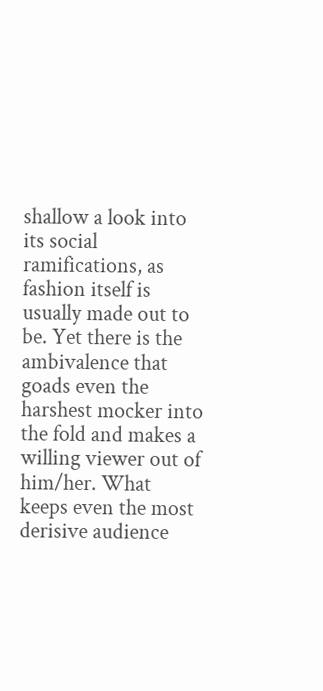shallow a look into its social ramifications, as fashion itself is usually made out to be. Yet there is the ambivalence that goads even the harshest mocker into the fold and makes a willing viewer out of him/her. What keeps even the most derisive audience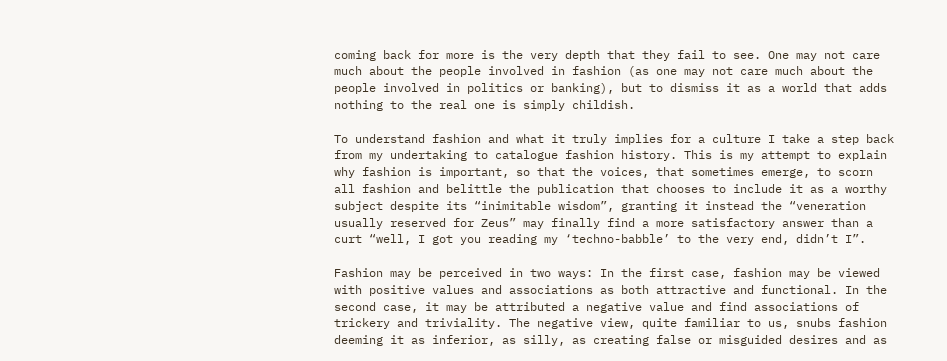coming back for more is the very depth that they fail to see. One may not care much about the people involved in fashion (as one may not care much about the people involved in politics or banking), but to dismiss it as a world that adds nothing to the real one is simply childish.

To understand fashion and what it truly implies for a culture I take a step back from my undertaking to catalogue fashion history. This is my attempt to explain why fashion is important, so that the voices, that sometimes emerge, to scorn all fashion and belittle the publication that chooses to include it as a worthy subject despite its “inimitable wisdom”, granting it instead the “veneration usually reserved for Zeus” may finally find a more satisfactory answer than a curt “well, I got you reading my ‘techno-babble’ to the very end, didn’t I”.

Fashion may be perceived in two ways: In the first case, fashion may be viewed with positive values and associations as both attractive and functional. In the second case, it may be attributed a negative value and find associations of trickery and triviality. The negative view, quite familiar to us, snubs fashion deeming it as inferior, as silly, as creating false or misguided desires and as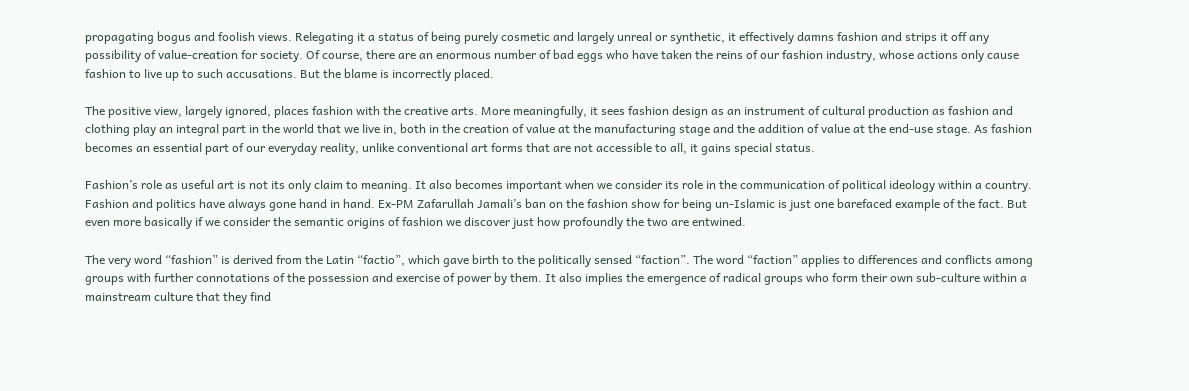propagating bogus and foolish views. Relegating it a status of being purely cosmetic and largely unreal or synthetic, it effectively damns fashion and strips it off any possibility of value-creation for society. Of course, there are an enormous number of bad eggs who have taken the reins of our fashion industry, whose actions only cause fashion to live up to such accusations. But the blame is incorrectly placed.

The positive view, largely ignored, places fashion with the creative arts. More meaningfully, it sees fashion design as an instrument of cultural production as fashion and clothing play an integral part in the world that we live in, both in the creation of value at the manufacturing stage and the addition of value at the end-use stage. As fashion becomes an essential part of our everyday reality, unlike conventional art forms that are not accessible to all, it gains special status.

Fashion’s role as useful art is not its only claim to meaning. It also becomes important when we consider its role in the communication of political ideology within a country. Fashion and politics have always gone hand in hand. Ex-PM Zafarullah Jamali’s ban on the fashion show for being un-Islamic is just one barefaced example of the fact. But even more basically if we consider the semantic origins of fashion we discover just how profoundly the two are entwined.

The very word “fashion” is derived from the Latin “factio”, which gave birth to the politically sensed “faction”. The word “faction” applies to differences and conflicts among groups with further connotations of the possession and exercise of power by them. It also implies the emergence of radical groups who form their own sub-culture within a mainstream culture that they find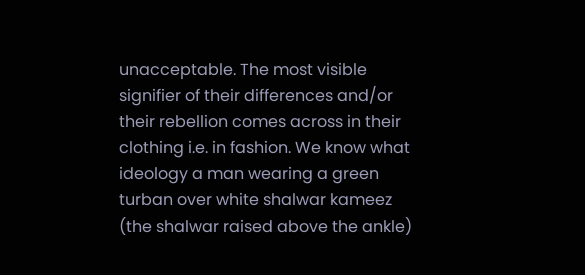unacceptable. The most visible signifier of their differences and/or their rebellion comes across in their clothing i.e. in fashion. We know what ideology a man wearing a green turban over white shalwar kameez (the shalwar raised above the ankle)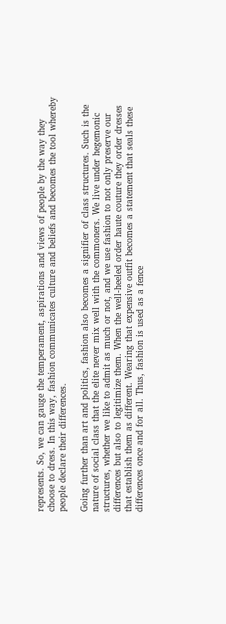represents. So, we can gauge the temperament, aspirations and views of people by the way they choose to dress. In this way, fashion communicates culture and beliefs and becomes the tool whereby people declare their differences.

Going further than art and politics, fashion also becomes a signifier of class structures. Such is the nature of social class that the elite never mix well with the commoners. We live under hegemonic structures, whether we like to admit as much or not, and we use fashion to not only preserve our differences but also to legitimize them. When the well-heeled order haute couture they order dresses that establish them as different. Wearing that expensive outfit becomes a statement that seals these differences once and for all. Thus, fashion is used as a fence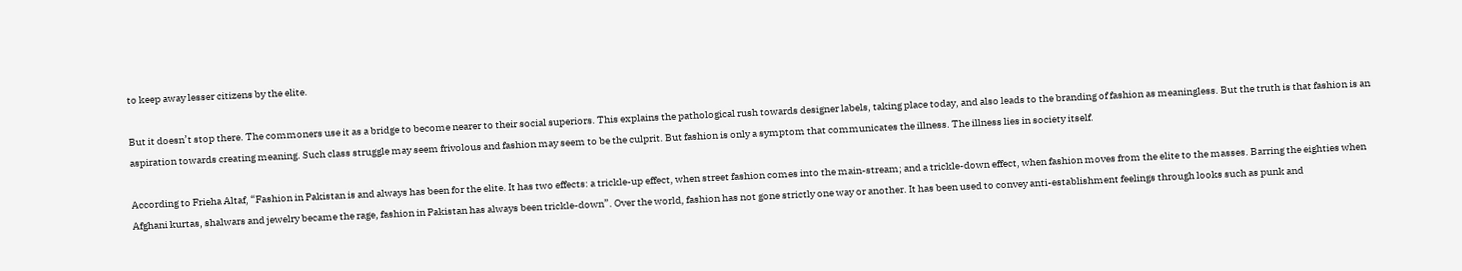to keep away lesser citizens by the elite.

But it doesn’t stop there. The commoners use it as a bridge to become nearer to their social superiors. This explains the pathological rush towards designer labels, taking place today, and also leads to the branding of fashion as meaningless. But the truth is that fashion is an aspiration towards creating meaning. Such class struggle may seem frivolous and fashion may seem to be the culprit. But fashion is only a symptom that communicates the illness. The illness lies in society itself.

According to Frieha Altaf, “Fashion in Pakistan is and always has been for the elite. It has two effects: a trickle-up effect, when street fashion comes into the main-stream; and a trickle-down effect, when fashion moves from the elite to the masses. Barring the eighties when Afghani kurtas, shalwars and jewelry became the rage, fashion in Pakistan has always been trickle-down”. Over the world, fashion has not gone strictly one way or another. It has been used to convey anti-establishment feelings through looks such as punk and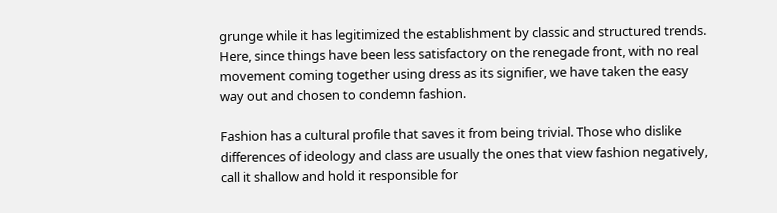grunge while it has legitimized the establishment by classic and structured trends. Here, since things have been less satisfactory on the renegade front, with no real movement coming together using dress as its signifier, we have taken the easy way out and chosen to condemn fashion.

Fashion has a cultural profile that saves it from being trivial. Those who dislike differences of ideology and class are usually the ones that view fashion negatively, call it shallow and hold it responsible for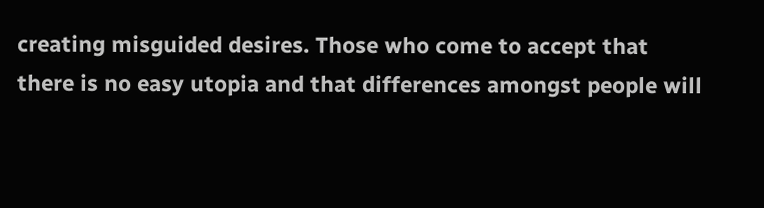creating misguided desires. Those who come to accept that there is no easy utopia and that differences amongst people will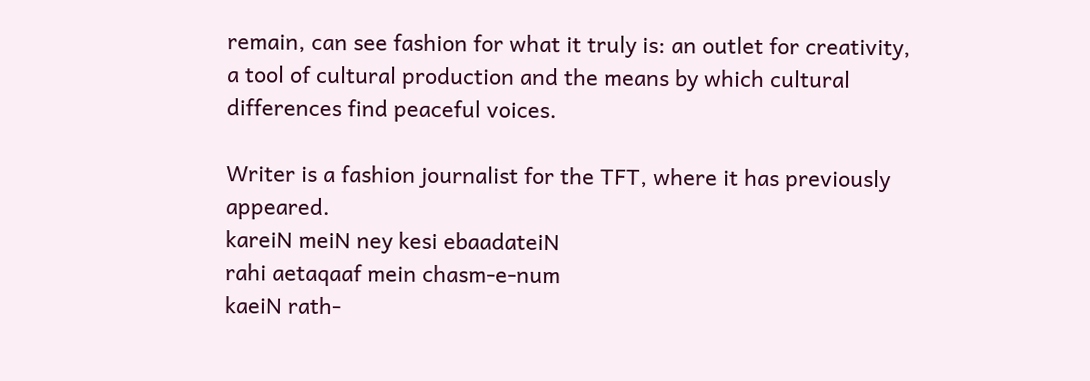remain, can see fashion for what it truly is: an outlet for creativity, a tool of cultural production and the means by which cultural differences find peaceful voices.

Writer is a fashion journalist for the TFT, where it has previously appeared.
kareiN meiN ney kesi ebaadateiN
rahi aetaqaaf mein chasm-e-num
kaeiN rath-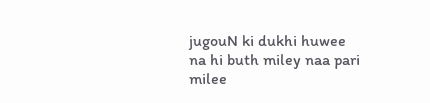jugouN ki dukhi huwee
na hi buth miley naa pari milee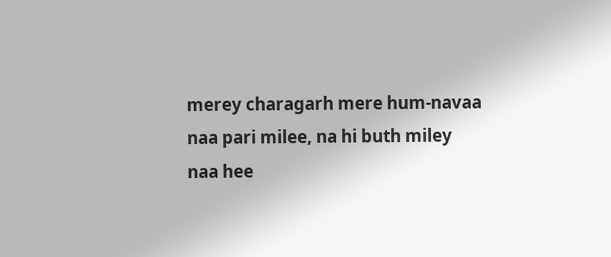merey charagarh mere hum-navaa
naa pari milee, na hi buth miley
naa hee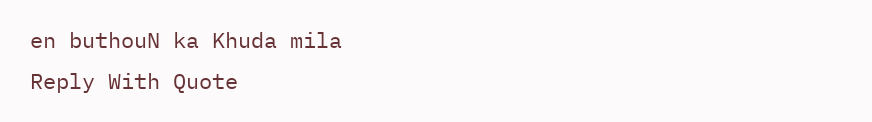en buthouN ka Khuda mila
Reply With Quote